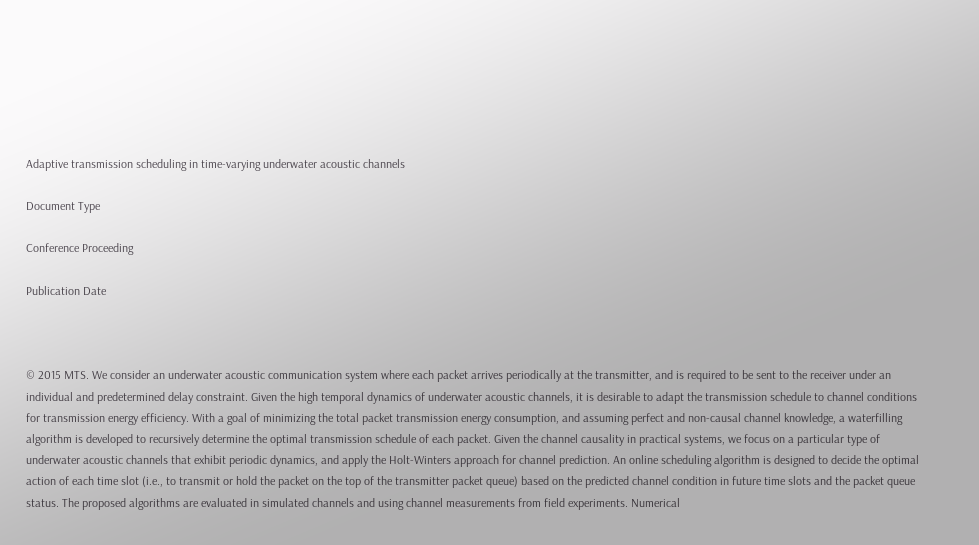Adaptive transmission scheduling in time-varying underwater acoustic channels

Document Type

Conference Proceeding

Publication Date



© 2015 MTS. We consider an underwater acoustic communication system where each packet arrives periodically at the transmitter, and is required to be sent to the receiver under an individual and predetermined delay constraint. Given the high temporal dynamics of underwater acoustic channels, it is desirable to adapt the transmission schedule to channel conditions for transmission energy efficiency. With a goal of minimizing the total packet transmission energy consumption, and assuming perfect and non-causal channel knowledge, a waterfilling algorithm is developed to recursively determine the optimal transmission schedule of each packet. Given the channel causality in practical systems, we focus on a particular type of underwater acoustic channels that exhibit periodic dynamics, and apply the Holt-Winters approach for channel prediction. An online scheduling algorithm is designed to decide the optimal action of each time slot (i.e., to transmit or hold the packet on the top of the transmitter packet queue) based on the predicted channel condition in future time slots and the packet queue status. The proposed algorithms are evaluated in simulated channels and using channel measurements from field experiments. Numerical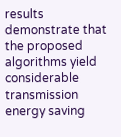results demonstrate that the proposed algorithms yield considerable transmission energy saving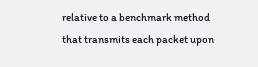relative to a benchmark method that transmits each packet upon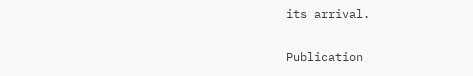its arrival.

Publication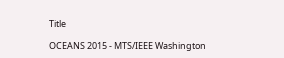Title

OCEANS 2015 - MTS/IEEE Washington